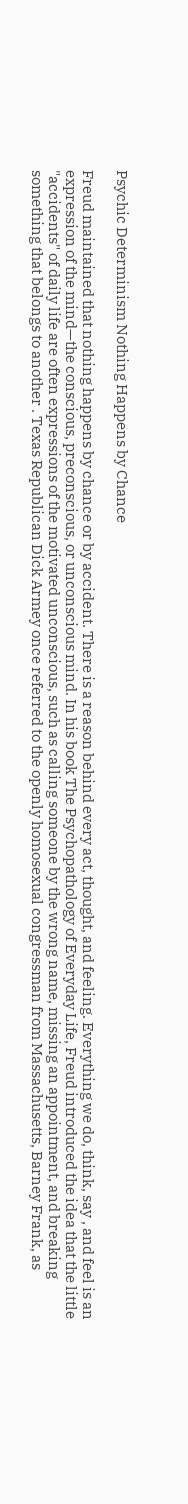Psychic Determinism Nothing Happens by Chance

Freud maintained that nothing happens by chance or by accident. There is a reason behind every act, thought, and feeling. Everything we do, think, say , and feel is an expression of the mind—the conscious, preconscious, or unconscious mind. In his book The Psychopathology of Everyday Life, Freud introduced the idea that the little "accidents" of daily life are often expressions of the motivated unconscious, such as calling someone by the wrong name, missing an appointment, and breaking something that belongs to another . Texas Republican Dick Armey once referred to the openly homosexual congressman from Massachusetts, Barney Frank, as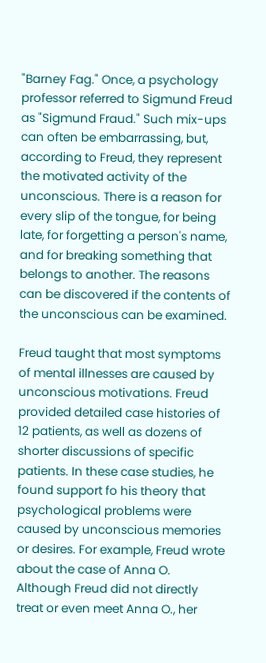"Barney Fag." Once, a psychology professor referred to Sigmund Freud as "Sigmund Fraud." Such mix-ups can often be embarrassing, but, according to Freud, they represent the motivated activity of the unconscious. There is a reason for every slip of the tongue, for being late, for forgetting a person's name, and for breaking something that belongs to another. The reasons can be discovered if the contents of the unconscious can be examined.

Freud taught that most symptoms of mental illnesses are caused by unconscious motivations. Freud provided detailed case histories of 12 patients, as well as dozens of shorter discussions of specific patients. In these case studies, he found support fo his theory that psychological problems were caused by unconscious memories or desires. For example, Freud wrote about the case of Anna O. Although Freud did not directly treat or even meet Anna O., her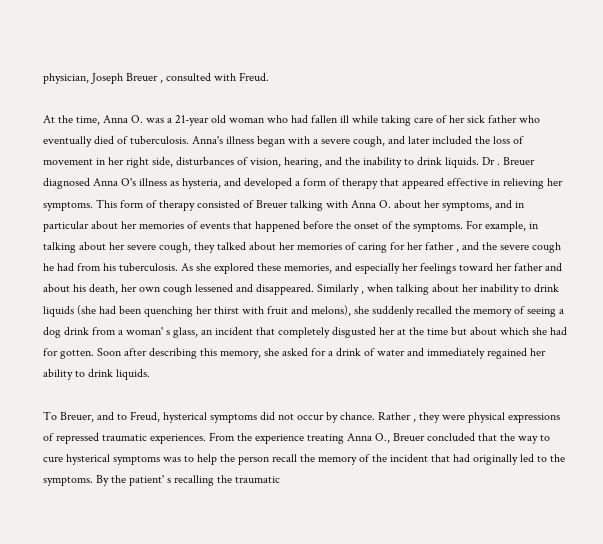physician, Joseph Breuer , consulted with Freud.

At the time, Anna O. was a 21-year old woman who had fallen ill while taking care of her sick father who eventually died of tuberculosis. Anna's illness began with a severe cough, and later included the loss of movement in her right side, disturbances of vision, hearing, and the inability to drink liquids. Dr . Breuer diagnosed Anna O's illness as hysteria, and developed a form of therapy that appeared effective in relieving her symptoms. This form of therapy consisted of Breuer talking with Anna O. about her symptoms, and in particular about her memories of events that happened before the onset of the symptoms. For example, in talking about her severe cough, they talked about her memories of caring for her father , and the severe cough he had from his tuberculosis. As she explored these memories, and especially her feelings toward her father and about his death, her own cough lessened and disappeared. Similarly , when talking about her inability to drink liquids (she had been quenching her thirst with fruit and melons), she suddenly recalled the memory of seeing a dog drink from a woman' s glass, an incident that completely disgusted her at the time but about which she had for gotten. Soon after describing this memory, she asked for a drink of water and immediately regained her ability to drink liquids.

To Breuer, and to Freud, hysterical symptoms did not occur by chance. Rather , they were physical expressions of repressed traumatic experiences. From the experience treating Anna O., Breuer concluded that the way to cure hysterical symptoms was to help the person recall the memory of the incident that had originally led to the symptoms. By the patient' s recalling the traumatic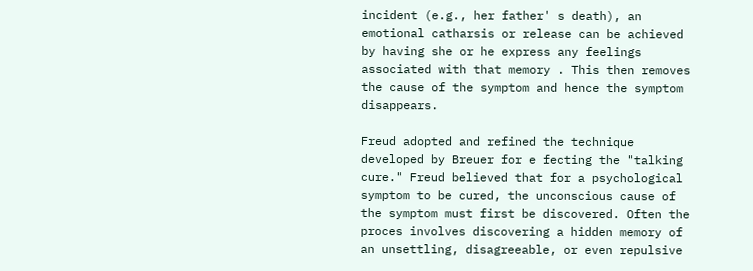incident (e.g., her father' s death), an emotional catharsis or release can be achieved by having she or he express any feelings associated with that memory . This then removes the cause of the symptom and hence the symptom disappears.

Freud adopted and refined the technique developed by Breuer for e fecting the "talking cure." Freud believed that for a psychological symptom to be cured, the unconscious cause of the symptom must first be discovered. Often the proces involves discovering a hidden memory of an unsettling, disagreeable, or even repulsive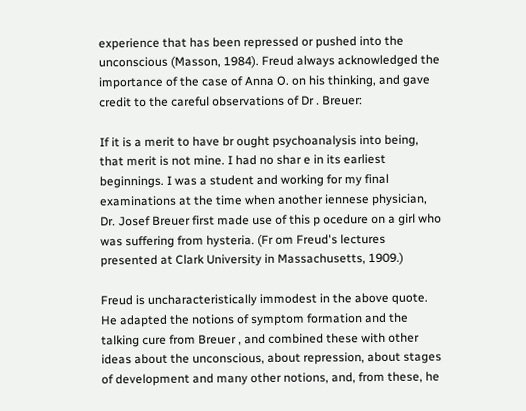experience that has been repressed or pushed into the unconscious (Masson, 1984). Freud always acknowledged the importance of the case of Anna O. on his thinking, and gave credit to the careful observations of Dr . Breuer:

If it is a merit to have br ought psychoanalysis into being, that merit is not mine. I had no shar e in its earliest beginnings. I was a student and working for my final examinations at the time when another iennese physician, Dr. Josef Breuer first made use of this p ocedure on a girl who was suffering from hysteria. (Fr om Freud's lectures presented at Clark University in Massachusetts, 1909.)

Freud is uncharacteristically immodest in the above quote. He adapted the notions of symptom formation and the talking cure from Breuer , and combined these with other ideas about the unconscious, about repression, about stages of development and many other notions, and, from these, he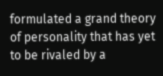formulated a grand theory of personality that has yet to be rivaled by a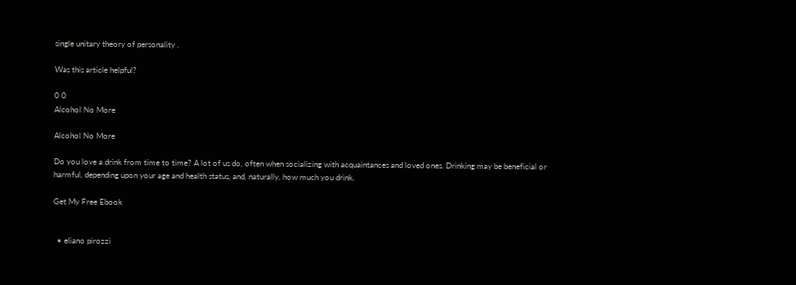single unitary theory of personality .

Was this article helpful?

0 0
Alcohol No More

Alcohol No More

Do you love a drink from time to time? A lot of us do, often when socializing with acquaintances and loved ones. Drinking may be beneficial or harmful, depending upon your age and health status, and, naturally, how much you drink.

Get My Free Ebook


  • eliano pirozzi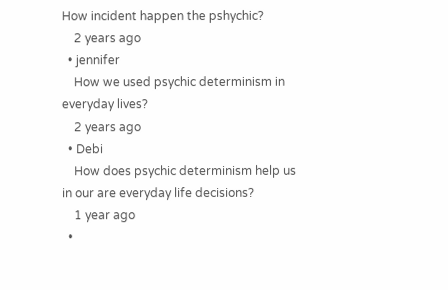How incident happen the pshychic?
    2 years ago
  • jennifer
    How we used psychic determinism in everyday lives?
    2 years ago
  • Debi
    How does psychic determinism help us in our are everyday life decisions?
    1 year ago
  •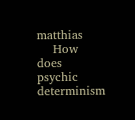matthias
    How does psychic determinism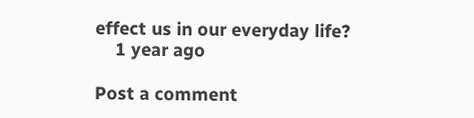effect us in our everyday life?
    1 year ago

Post a comment